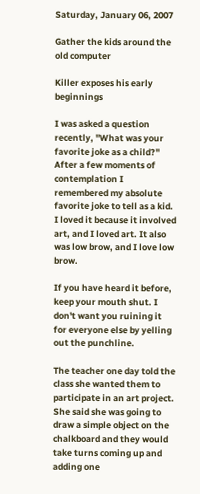Saturday, January 06, 2007

Gather the kids around the old computer

Killer exposes his early beginnings

I was asked a question recently, "What was your favorite joke as a child?" After a few moments of contemplation I remembered my absolute favorite joke to tell as a kid. I loved it because it involved art, and I loved art. It also was low brow, and I love low brow.

If you have heard it before, keep your mouth shut. I don't want you ruining it for everyone else by yelling out the punchline.

The teacher one day told the class she wanted them to participate in an art project. She said she was going to draw a simple object on the chalkboard and they would take turns coming up and adding one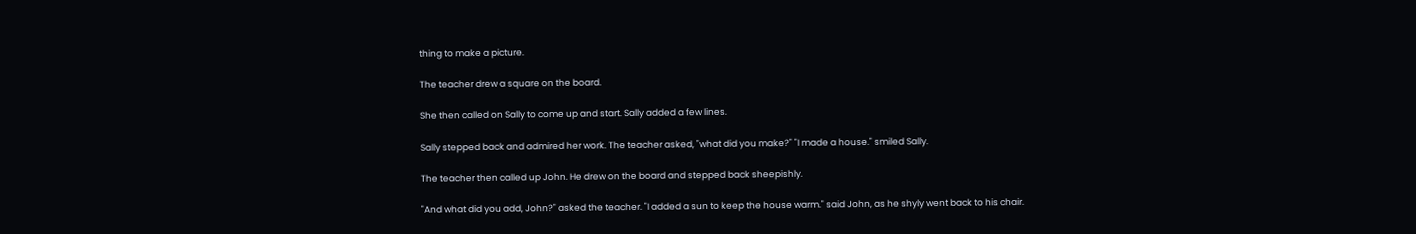thing to make a picture.

The teacher drew a square on the board.

She then called on Sally to come up and start. Sally added a few lines.

Sally stepped back and admired her work. The teacher asked, "what did you make?" "I made a house." smiled Sally.

The teacher then called up John. He drew on the board and stepped back sheepishly.

"And what did you add, John?" asked the teacher. "I added a sun to keep the house warm." said John, as he shyly went back to his chair.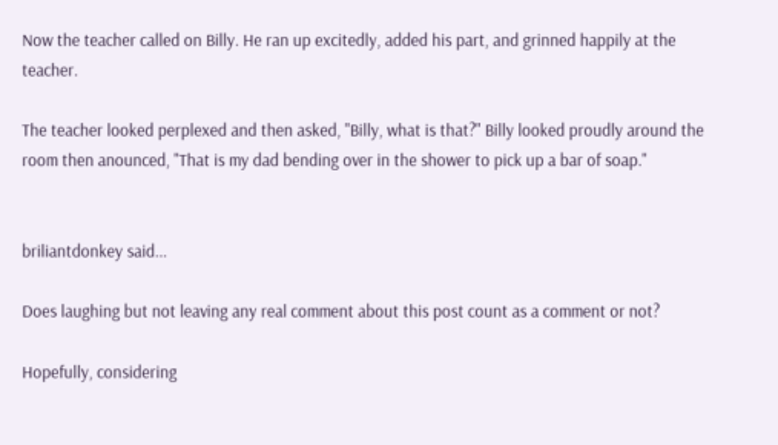Now the teacher called on Billy. He ran up excitedly, added his part, and grinned happily at the teacher.

The teacher looked perplexed and then asked, "Billy, what is that?" Billy looked proudly around the room then anounced, "That is my dad bending over in the shower to pick up a bar of soap."


briliantdonkey said...

Does laughing but not leaving any real comment about this post count as a comment or not?

Hopefully, considering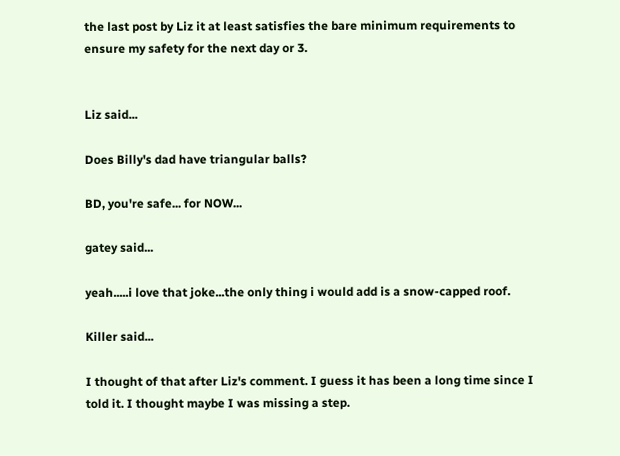the last post by Liz it at least satisfies the bare minimum requirements to ensure my safety for the next day or 3.


Liz said...

Does Billy's dad have triangular balls?

BD, you're safe... for NOW...

gatey said...

yeah.....i love that joke...the only thing i would add is a snow-capped roof.

Killer said...

I thought of that after Liz's comment. I guess it has been a long time since I told it. I thought maybe I was missing a step.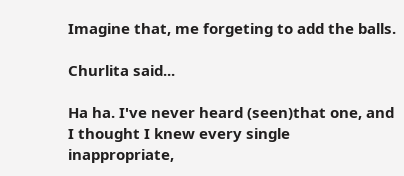Imagine that, me forgeting to add the balls.

Churlita said...

Ha ha. I've never heard (seen)that one, and I thought I knew every single inappropriate,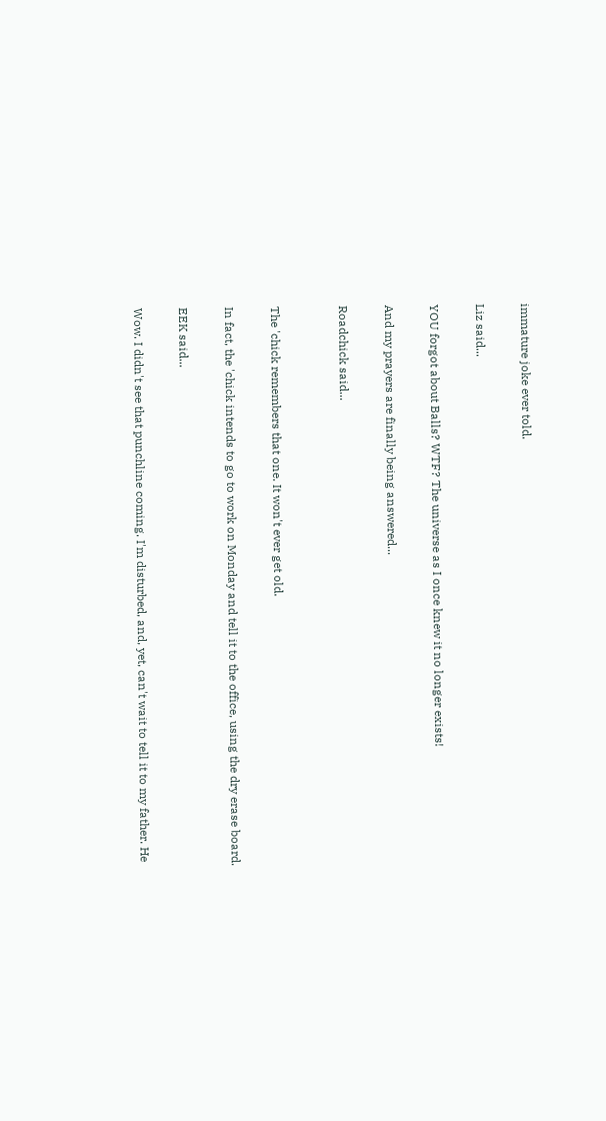immature joke ever told.

Liz said...

YOU forgot about Balls? WTF? The universe as I once knew it no longer exists!

And my prayers are finally being answered...

Roadchick said...


The 'chick remembers that one. It won't ever get old.

In fact, the 'chick intends to go to work on Monday and tell it to the office, using the dry erase board.

EEK said...

Wow. I didn't see that punchline coming. I'm disturbed, and, yet, can't wait to tell it to my father. He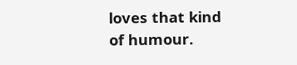loves that kind of humour.